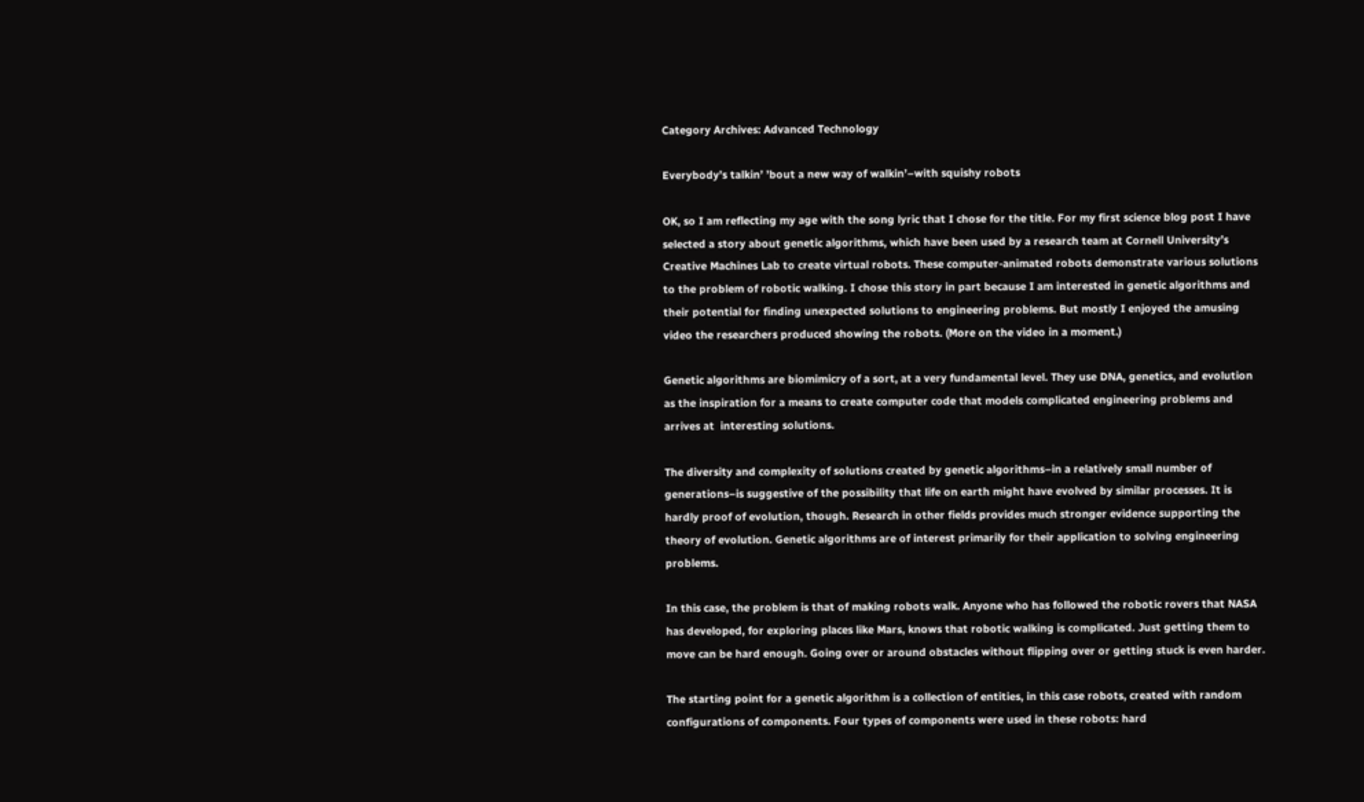Category Archives: Advanced Technology

Everybody’s talkin’ ’bout a new way of walkin’–with squishy robots

OK, so I am reflecting my age with the song lyric that I chose for the title. For my first science blog post I have selected a story about genetic algorithms, which have been used by a research team at Cornell University’s Creative Machines Lab to create virtual robots. These computer-animated robots demonstrate various solutions to the problem of robotic walking. I chose this story in part because I am interested in genetic algorithms and their potential for finding unexpected solutions to engineering problems. But mostly I enjoyed the amusing video the researchers produced showing the robots. (More on the video in a moment.)

Genetic algorithms are biomimicry of a sort, at a very fundamental level. They use DNA, genetics, and evolution as the inspiration for a means to create computer code that models complicated engineering problems and arrives at  interesting solutions.

The diversity and complexity of solutions created by genetic algorithms–in a relatively small number of generations–is suggestive of the possibility that life on earth might have evolved by similar processes. It is hardly proof of evolution, though. Research in other fields provides much stronger evidence supporting the theory of evolution. Genetic algorithms are of interest primarily for their application to solving engineering problems.

In this case, the problem is that of making robots walk. Anyone who has followed the robotic rovers that NASA has developed, for exploring places like Mars, knows that robotic walking is complicated. Just getting them to move can be hard enough. Going over or around obstacles without flipping over or getting stuck is even harder.

The starting point for a genetic algorithm is a collection of entities, in this case robots, created with random configurations of components. Four types of components were used in these robots: hard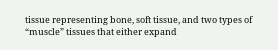tissue representing bone, soft tissue, and two types of  “muscle” tissues that either expand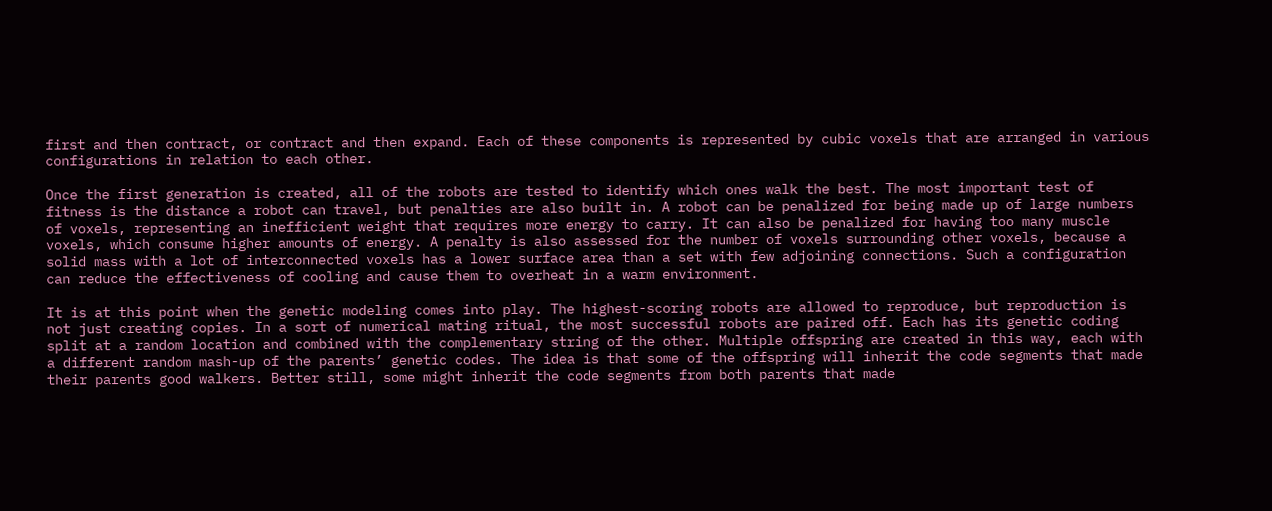first and then contract, or contract and then expand. Each of these components is represented by cubic voxels that are arranged in various configurations in relation to each other.

Once the first generation is created, all of the robots are tested to identify which ones walk the best. The most important test of fitness is the distance a robot can travel, but penalties are also built in. A robot can be penalized for being made up of large numbers of voxels, representing an inefficient weight that requires more energy to carry. It can also be penalized for having too many muscle voxels, which consume higher amounts of energy. A penalty is also assessed for the number of voxels surrounding other voxels, because a solid mass with a lot of interconnected voxels has a lower surface area than a set with few adjoining connections. Such a configuration can reduce the effectiveness of cooling and cause them to overheat in a warm environment.

It is at this point when the genetic modeling comes into play. The highest-scoring robots are allowed to reproduce, but reproduction is not just creating copies. In a sort of numerical mating ritual, the most successful robots are paired off. Each has its genetic coding split at a random location and combined with the complementary string of the other. Multiple offspring are created in this way, each with a different random mash-up of the parents’ genetic codes. The idea is that some of the offspring will inherit the code segments that made their parents good walkers. Better still, some might inherit the code segments from both parents that made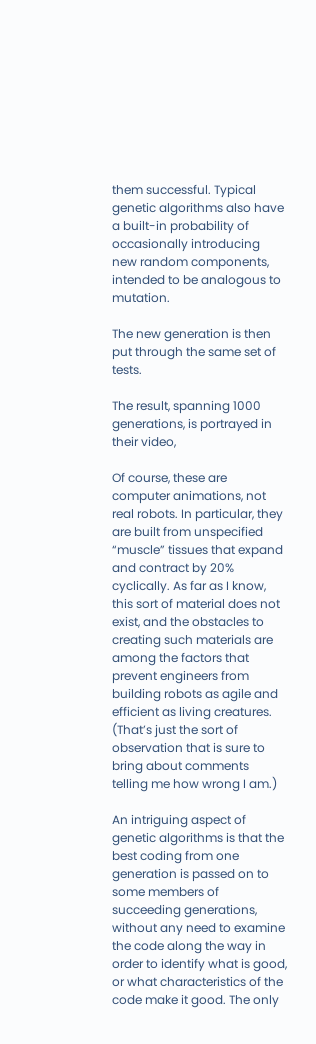them successful. Typical genetic algorithms also have a built-in probability of occasionally introducing new random components, intended to be analogous to mutation.

The new generation is then put through the same set of tests.

The result, spanning 1000 generations, is portrayed in their video,

Of course, these are computer animations, not real robots. In particular, they are built from unspecified “muscle” tissues that expand and contract by 20% cyclically. As far as I know, this sort of material does not exist, and the obstacles to creating such materials are among the factors that prevent engineers from building robots as agile and efficient as living creatures. (That’s just the sort of observation that is sure to bring about comments telling me how wrong I am.)

An intriguing aspect of genetic algorithms is that the best coding from one generation is passed on to some members of succeeding generations, without any need to examine the code along the way in order to identify what is good, or what characteristics of the code make it good. The only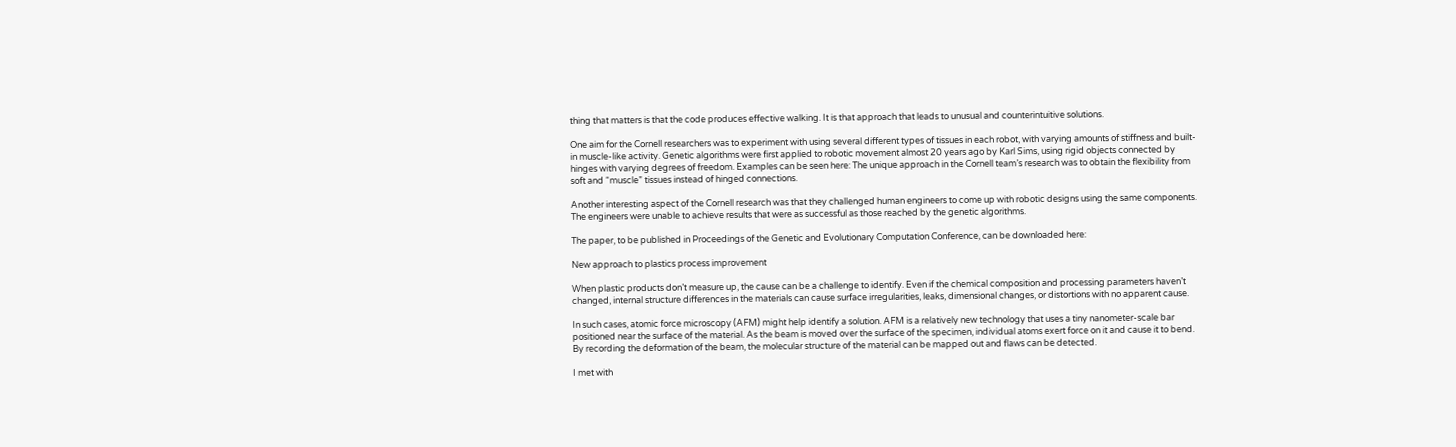thing that matters is that the code produces effective walking. It is that approach that leads to unusual and counterintuitive solutions.

One aim for the Cornell researchers was to experiment with using several different types of tissues in each robot, with varying amounts of stiffness and built-in muscle-like activity. Genetic algorithms were first applied to robotic movement almost 20 years ago by Karl Sims, using rigid objects connected by hinges with varying degrees of freedom. Examples can be seen here: The unique approach in the Cornell team’s research was to obtain the flexibility from soft and “muscle” tissues instead of hinged connections.

Another interesting aspect of the Cornell research was that they challenged human engineers to come up with robotic designs using the same components. The engineers were unable to achieve results that were as successful as those reached by the genetic algorithms.

The paper, to be published in Proceedings of the Genetic and Evolutionary Computation Conference, can be downloaded here:

New approach to plastics process improvement

When plastic products don’t measure up, the cause can be a challenge to identify. Even if the chemical composition and processing parameters haven’t changed, internal structure differences in the materials can cause surface irregularities, leaks, dimensional changes, or distortions with no apparent cause.

In such cases, atomic force microscopy (AFM) might help identify a solution. AFM is a relatively new technology that uses a tiny nanometer-scale bar positioned near the surface of the material. As the beam is moved over the surface of the specimen, individual atoms exert force on it and cause it to bend.  By recording the deformation of the beam, the molecular structure of the material can be mapped out and flaws can be detected.

I met with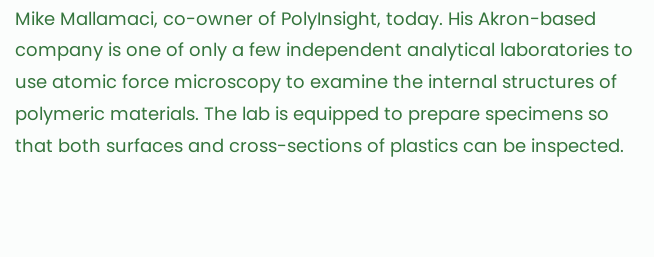Mike Mallamaci, co-owner of PolyInsight, today. His Akron-based company is one of only a few independent analytical laboratories to use atomic force microscopy to examine the internal structures of polymeric materials. The lab is equipped to prepare specimens so that both surfaces and cross-sections of plastics can be inspected.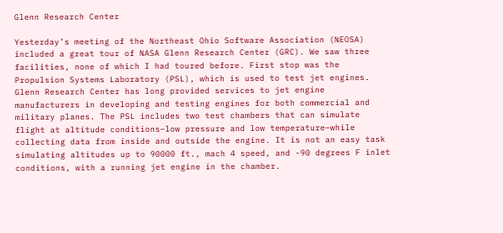Glenn Research Center

Yesterday’s meeting of the Northeast Ohio Software Association (NEOSA) included a great tour of NASA Glenn Research Center (GRC). We saw three facilities, none of which I had toured before. First stop was the Propulsion Systems Laboratory (PSL), which is used to test jet engines. Glenn Research Center has long provided services to jet engine manufacturers in developing and testing engines for both commercial and military planes. The PSL includes two test chambers that can simulate flight at altitude conditions–low pressure and low temperature–while collecting data from inside and outside the engine. It is not an easy task simulating altitudes up to 90000 ft., mach 4 speed, and -90 degrees F inlet conditions, with a running jet engine in the chamber.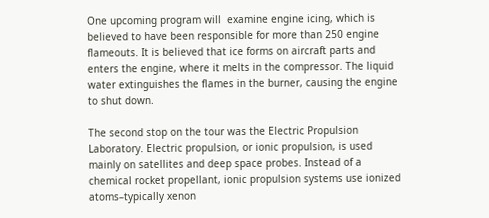One upcoming program will  examine engine icing, which is believed to have been responsible for more than 250 engine flameouts. It is believed that ice forms on aircraft parts and enters the engine, where it melts in the compressor. The liquid water extinguishes the flames in the burner, causing the engine to shut down.

The second stop on the tour was the Electric Propulsion Laboratory. Electric propulsion, or ionic propulsion, is used mainly on satellites and deep space probes. Instead of a chemical rocket propellant, ionic propulsion systems use ionized atoms–typically xenon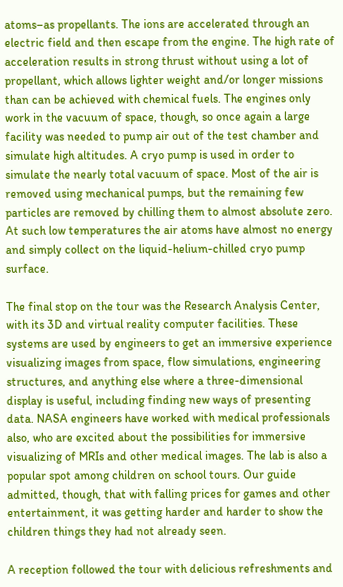atoms–as propellants. The ions are accelerated through an electric field and then escape from the engine. The high rate of acceleration results in strong thrust without using a lot of propellant, which allows lighter weight and/or longer missions than can be achieved with chemical fuels. The engines only work in the vacuum of space, though, so once again a large facility was needed to pump air out of the test chamber and simulate high altitudes. A cryo pump is used in order to simulate the nearly total vacuum of space. Most of the air is removed using mechanical pumps, but the remaining few particles are removed by chilling them to almost absolute zero. At such low temperatures the air atoms have almost no energy and simply collect on the liquid-helium-chilled cryo pump surface.

The final stop on the tour was the Research Analysis Center, with its 3D and virtual reality computer facilities. These systems are used by engineers to get an immersive experience visualizing images from space, flow simulations, engineering structures, and anything else where a three-dimensional display is useful, including finding new ways of presenting data. NASA engineers have worked with medical professionals also, who are excited about the possibilities for immersive visualizing of MRIs and other medical images. The lab is also a popular spot among children on school tours. Our guide admitted, though, that with falling prices for games and other entertainment, it was getting harder and harder to show the children things they had not already seen.

A reception followed the tour with delicious refreshments and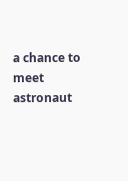a chance to meet astronaut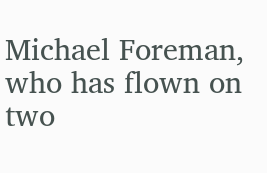Michael Foreman, who has flown on two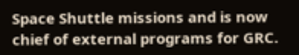Space Shuttle missions and is now chief of external programs for GRC.